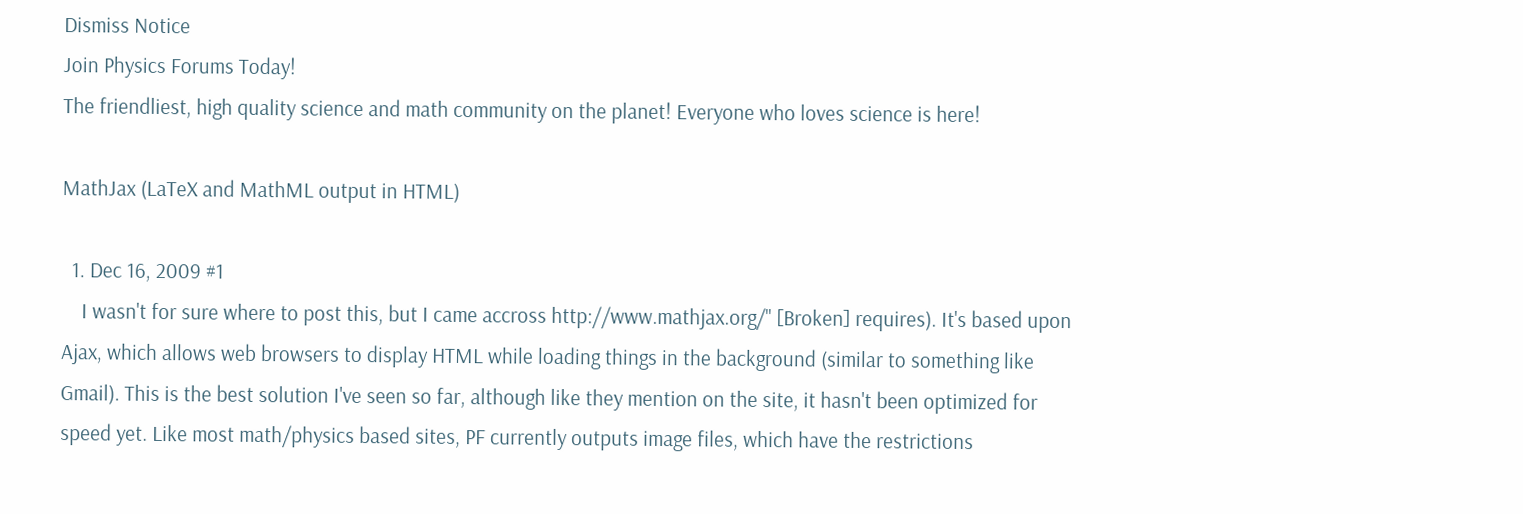Dismiss Notice
Join Physics Forums Today!
The friendliest, high quality science and math community on the planet! Everyone who loves science is here!

MathJax (LaTeX and MathML output in HTML)

  1. Dec 16, 2009 #1
    I wasn't for sure where to post this, but I came accross http://www.mathjax.org/" [Broken] requires). It's based upon Ajax, which allows web browsers to display HTML while loading things in the background (similar to something like Gmail). This is the best solution I've seen so far, although like they mention on the site, it hasn't been optimized for speed yet. Like most math/physics based sites, PF currently outputs image files, which have the restrictions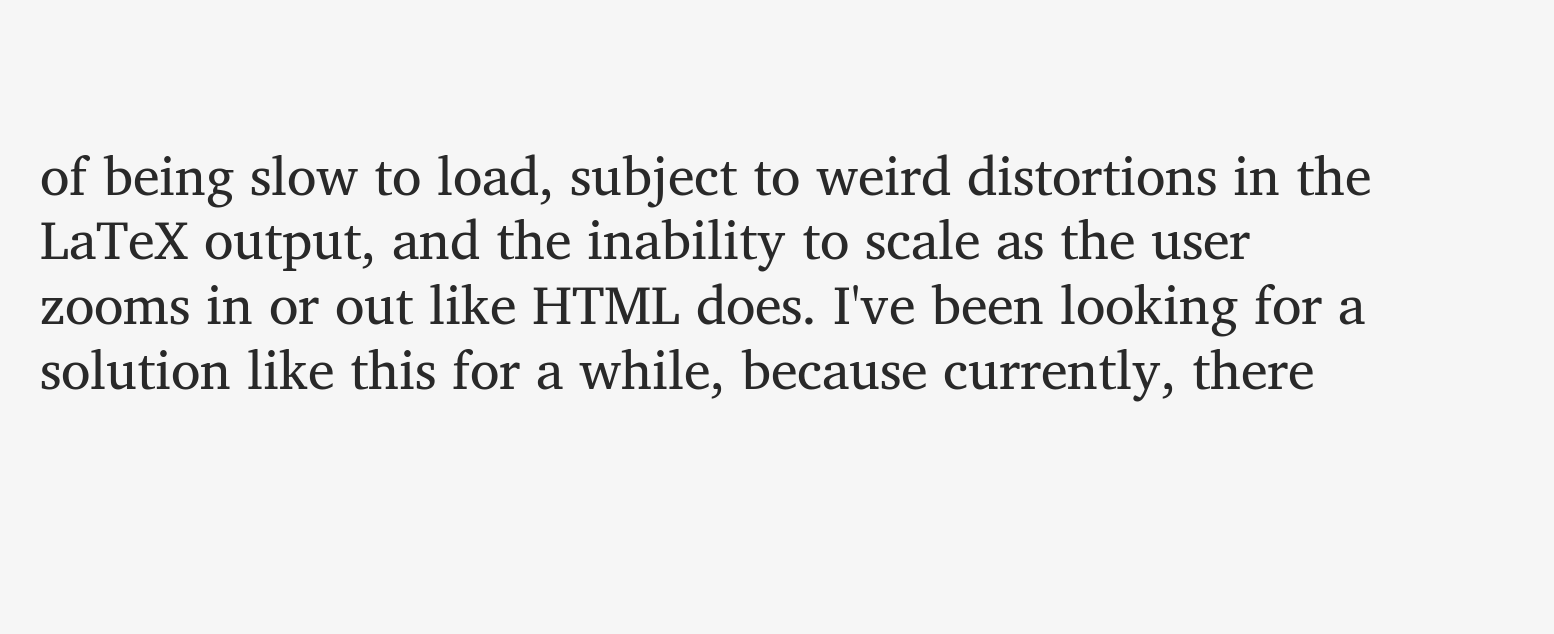of being slow to load, subject to weird distortions in the LaTeX output, and the inability to scale as the user zooms in or out like HTML does. I've been looking for a solution like this for a while, because currently, there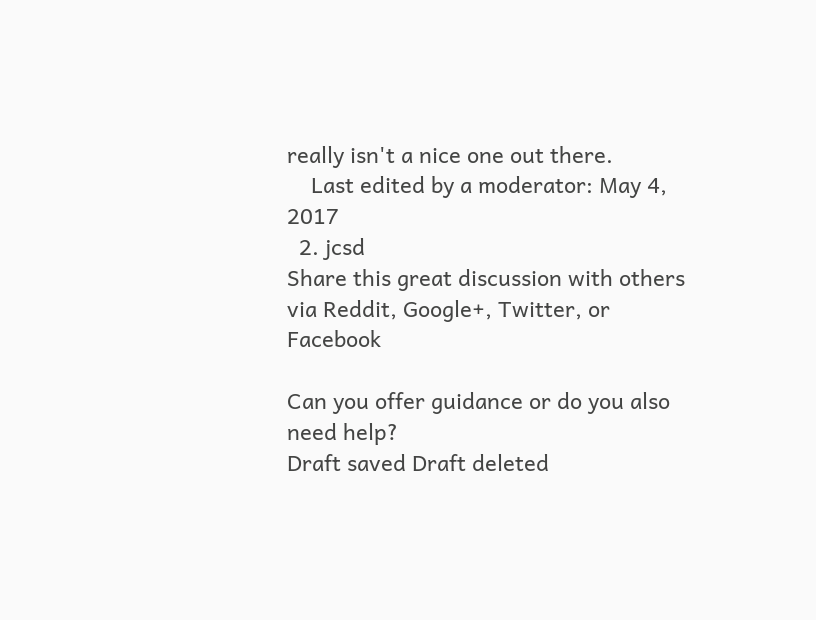really isn't a nice one out there.
    Last edited by a moderator: May 4, 2017
  2. jcsd
Share this great discussion with others via Reddit, Google+, Twitter, or Facebook

Can you offer guidance or do you also need help?
Draft saved Draft deleted